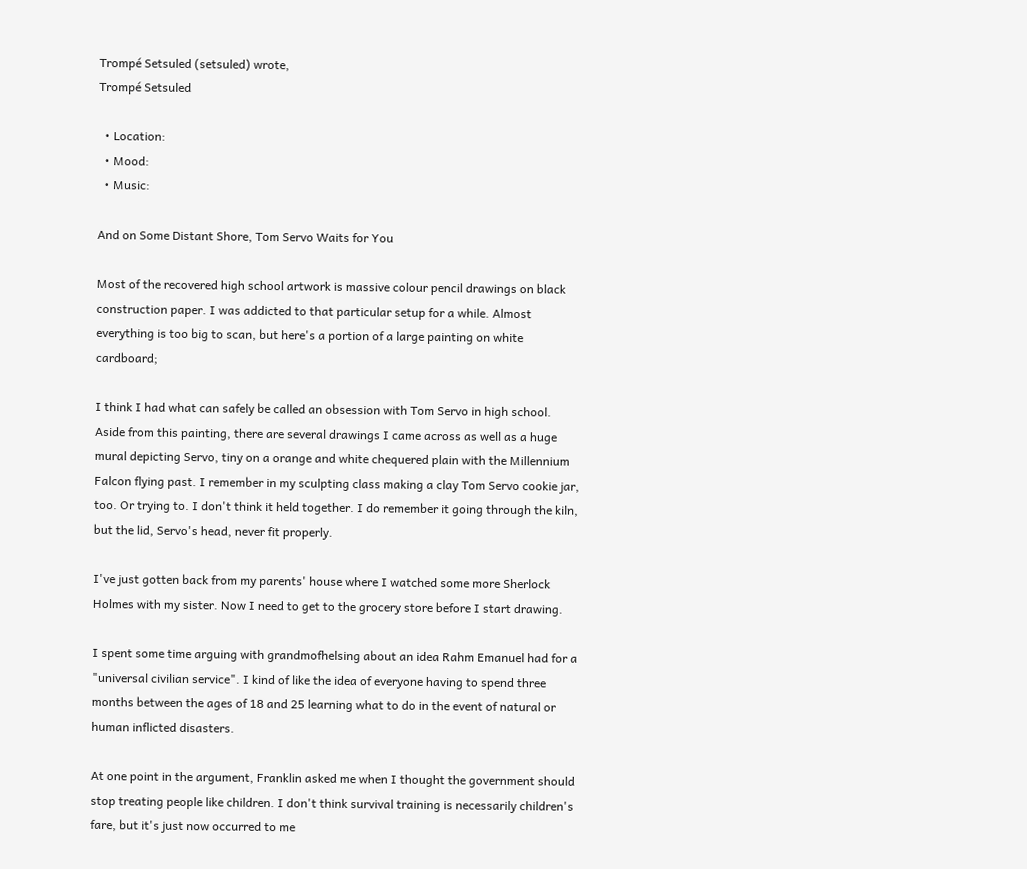Trompé Setsuled (setsuled) wrote,
Trompé Setsuled

  • Location:
  • Mood:
  • Music:

And on Some Distant Shore, Tom Servo Waits for You

Most of the recovered high school artwork is massive colour pencil drawings on black construction paper. I was addicted to that particular setup for a while. Almost everything is too big to scan, but here's a portion of a large painting on white cardboard;

I think I had what can safely be called an obsession with Tom Servo in high school. Aside from this painting, there are several drawings I came across as well as a huge mural depicting Servo, tiny on a orange and white chequered plain with the Millennium Falcon flying past. I remember in my sculpting class making a clay Tom Servo cookie jar, too. Or trying to. I don't think it held together. I do remember it going through the kiln, but the lid, Servo's head, never fit properly.

I've just gotten back from my parents' house where I watched some more Sherlock Holmes with my sister. Now I need to get to the grocery store before I start drawing.

I spent some time arguing with grandmofhelsing about an idea Rahm Emanuel had for a "universal civilian service". I kind of like the idea of everyone having to spend three months between the ages of 18 and 25 learning what to do in the event of natural or human inflicted disasters.

At one point in the argument, Franklin asked me when I thought the government should stop treating people like children. I don't think survival training is necessarily children's fare, but it's just now occurred to me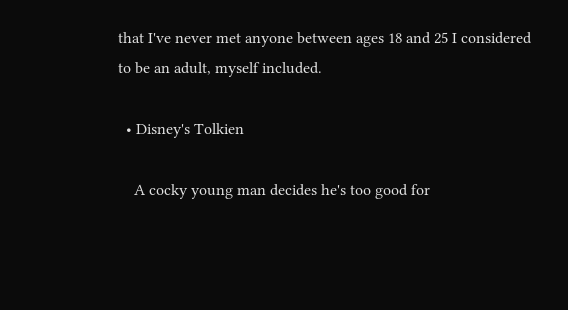that I've never met anyone between ages 18 and 25 I considered to be an adult, myself included.

  • Disney's Tolkien

    A cocky young man decides he's too good for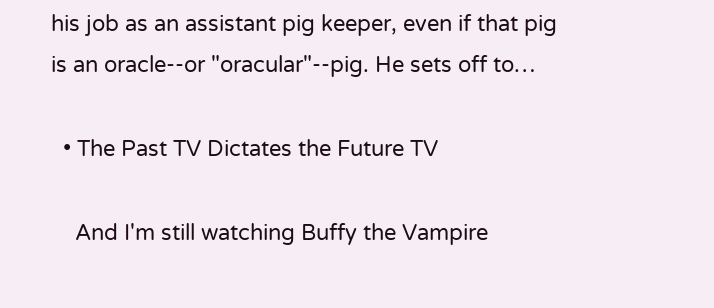his job as an assistant pig keeper, even if that pig is an oracle--or "oracular"--pig. He sets off to…

  • The Past TV Dictates the Future TV

    And I'm still watching Buffy the Vampire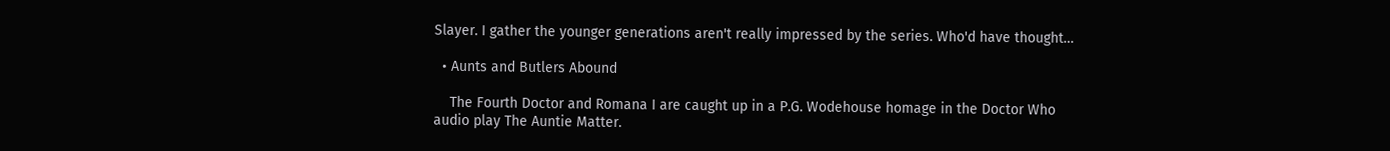Slayer. I gather the younger generations aren't really impressed by the series. Who'd have thought…

  • Aunts and Butlers Abound

    The Fourth Doctor and Romana I are caught up in a P.G. Wodehouse homage in the Doctor Who audio play The Auntie Matter.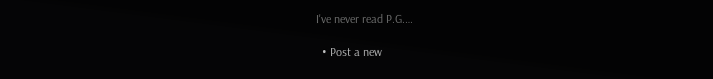I've never read P.G.…

  • Post a new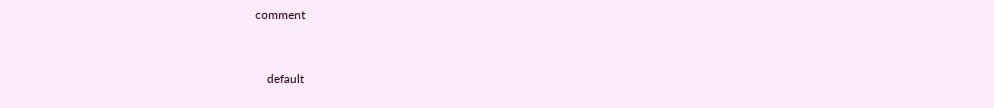comment


    default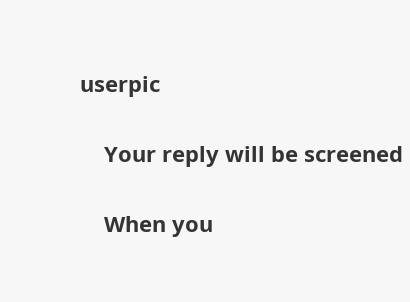userpic

    Your reply will be screened

    When you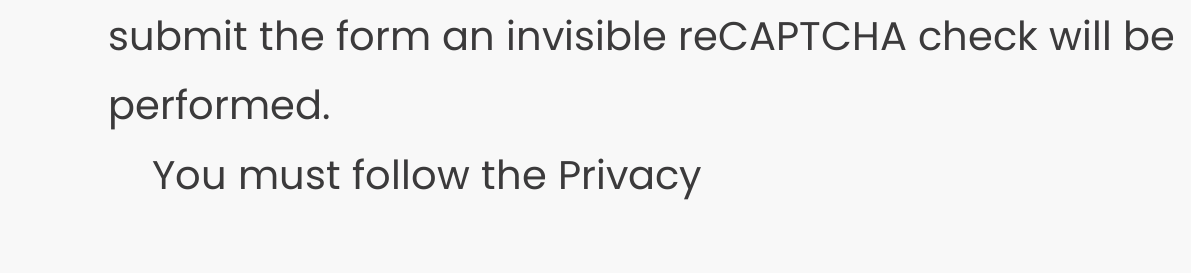submit the form an invisible reCAPTCHA check will be performed.
    You must follow the Privacy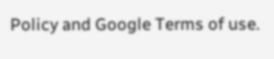Policy and Google Terms of use.